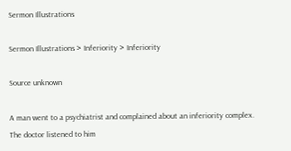Sermon Illustrations

Sermon Illustrations > Inferiority > Inferiority

Source unknown

A man went to a psychiatrist and complained about an inferiority complex. The doctor listened to him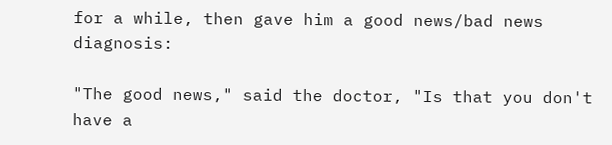for a while, then gave him a good news/bad news diagnosis:

"The good news," said the doctor, "Is that you don't have a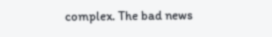complex. The bad news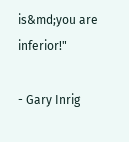is&md;you are inferior!"

- Gary Inrig